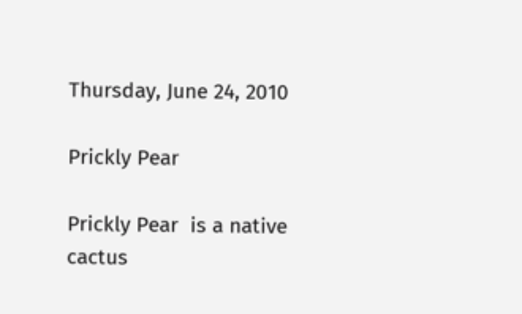Thursday, June 24, 2010

Prickly Pear

Prickly Pear  is a native cactus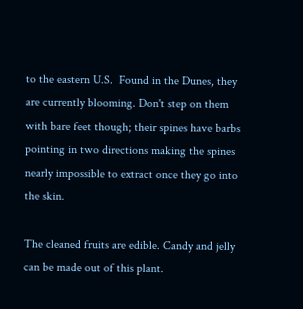to the eastern U.S.  Found in the Dunes, they are currently blooming. Don't step on them with bare feet though; their spines have barbs pointing in two directions making the spines nearly impossible to extract once they go into the skin.

The cleaned fruits are edible. Candy and jelly can be made out of this plant.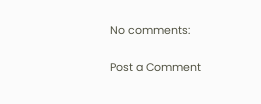No comments:

Post a Comment